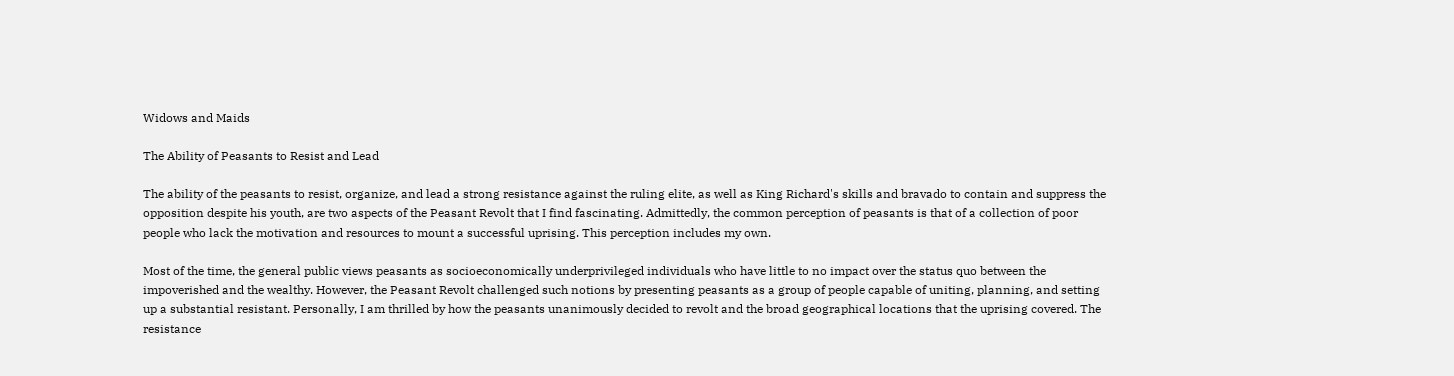Widows and Maids

The Ability of Peasants to Resist and Lead

The ability of the peasants to resist, organize, and lead a strong resistance against the ruling elite, as well as King Richard's skills and bravado to contain and suppress the opposition despite his youth, are two aspects of the Peasant Revolt that I find fascinating. Admittedly, the common perception of peasants is that of a collection of poor people who lack the motivation and resources to mount a successful uprising. This perception includes my own.

Most of the time, the general public views peasants as socioeconomically underprivileged individuals who have little to no impact over the status quo between the impoverished and the wealthy. However, the Peasant Revolt challenged such notions by presenting peasants as a group of people capable of uniting, planning, and setting up a substantial resistant. Personally, I am thrilled by how the peasants unanimously decided to revolt and the broad geographical locations that the uprising covered. The resistance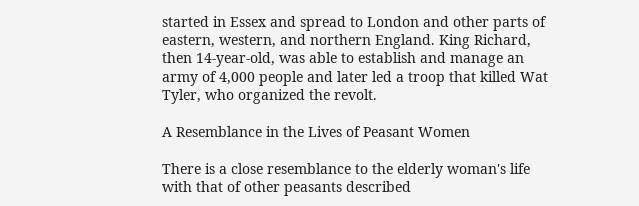started in Essex and spread to London and other parts of eastern, western, and northern England. King Richard, then 14-year-old, was able to establish and manage an army of 4,000 people and later led a troop that killed Wat Tyler, who organized the revolt.

A Resemblance in the Lives of Peasant Women

There is a close resemblance to the elderly woman's life with that of other peasants described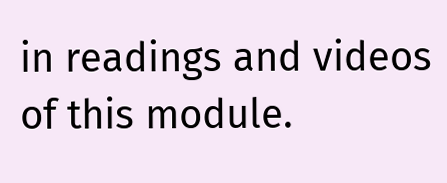in readings and videos of this module.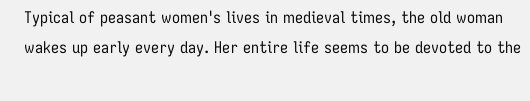Typical of peasant women's lives in medieval times, the old woman wakes up early every day. Her entire life seems to be devoted to the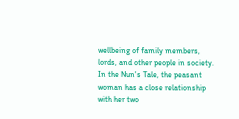wellbeing of family members, lords, and other people in society. In the Nun's Tale, the peasant woman has a close relationship with her two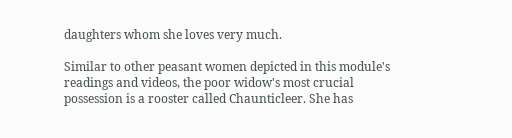daughters whom she loves very much.

Similar to other peasant women depicted in this module's readings and videos, the poor widow's most crucial possession is a rooster called Chaunticleer. She has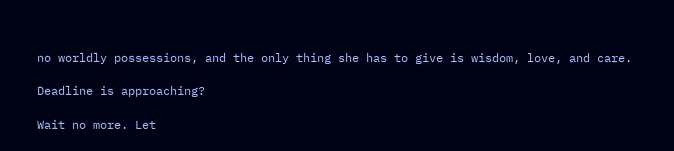no worldly possessions, and the only thing she has to give is wisdom, love, and care.

Deadline is approaching?

Wait no more. Let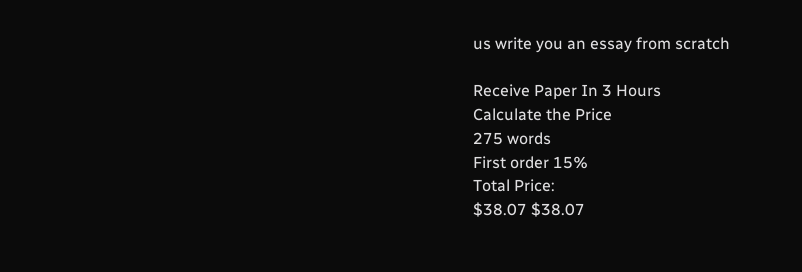us write you an essay from scratch

Receive Paper In 3 Hours
Calculate the Price
275 words
First order 15%
Total Price:
$38.07 $38.07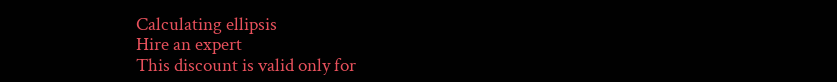Calculating ellipsis
Hire an expert
This discount is valid only for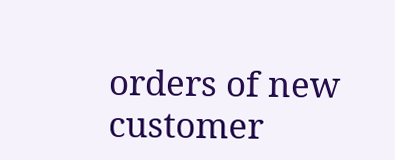orders of new customer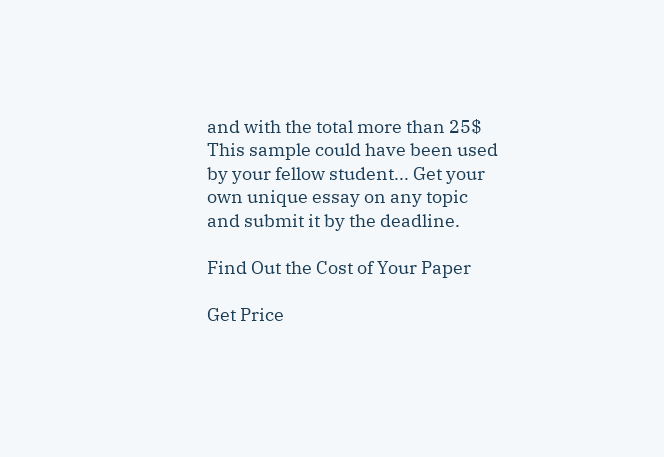and with the total more than 25$
This sample could have been used by your fellow student... Get your own unique essay on any topic and submit it by the deadline.

Find Out the Cost of Your Paper

Get Price